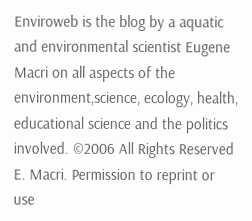Enviroweb is the blog by a aquatic and environmental scientist Eugene Macri on all aspects of the environment,science, ecology, health, educational science and the politics involved. ©2006 All Rights Reserved E. Macri. Permission to reprint or use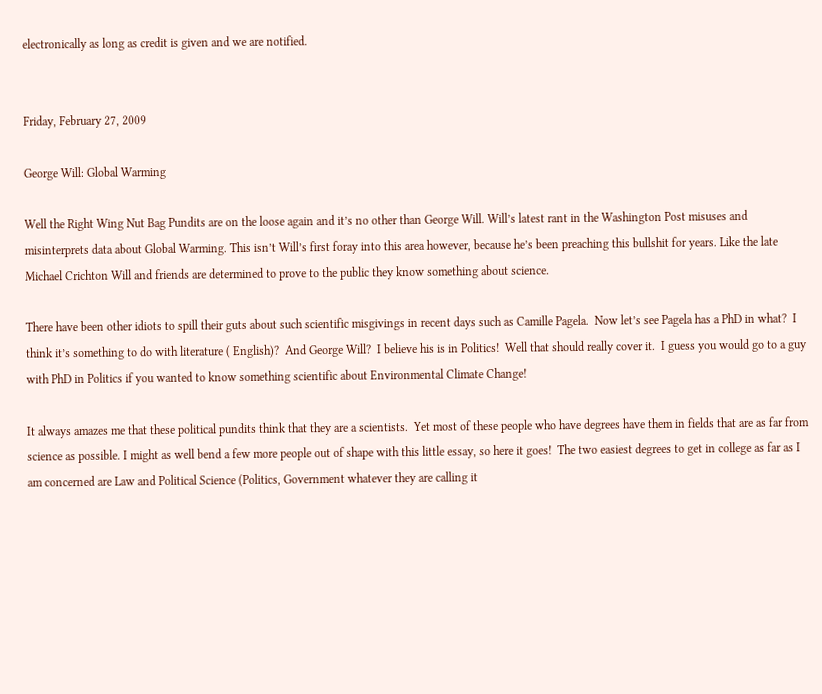electronically as long as credit is given and we are notified.


Friday, February 27, 2009

George Will: Global Warming

Well the Right Wing Nut Bag Pundits are on the loose again and it’s no other than George Will. Will’s latest rant in the Washington Post misuses and misinterprets data about Global Warming. This isn’t Will’s first foray into this area however, because he’s been preaching this bullshit for years. Like the late Michael Crichton Will and friends are determined to prove to the public they know something about science.

There have been other idiots to spill their guts about such scientific misgivings in recent days such as Camille Pagela.  Now let’s see Pagela has a PhD in what?  I think it’s something to do with literature ( English)?  And George Will?  I believe his is in Politics!  Well that should really cover it.  I guess you would go to a guy with PhD in Politics if you wanted to know something scientific about Environmental Climate Change!

It always amazes me that these political pundits think that they are a scientists.  Yet most of these people who have degrees have them in fields that are as far from science as possible. I might as well bend a few more people out of shape with this little essay, so here it goes!  The two easiest degrees to get in college as far as I am concerned are Law and Political Science (Politics, Government whatever they are calling it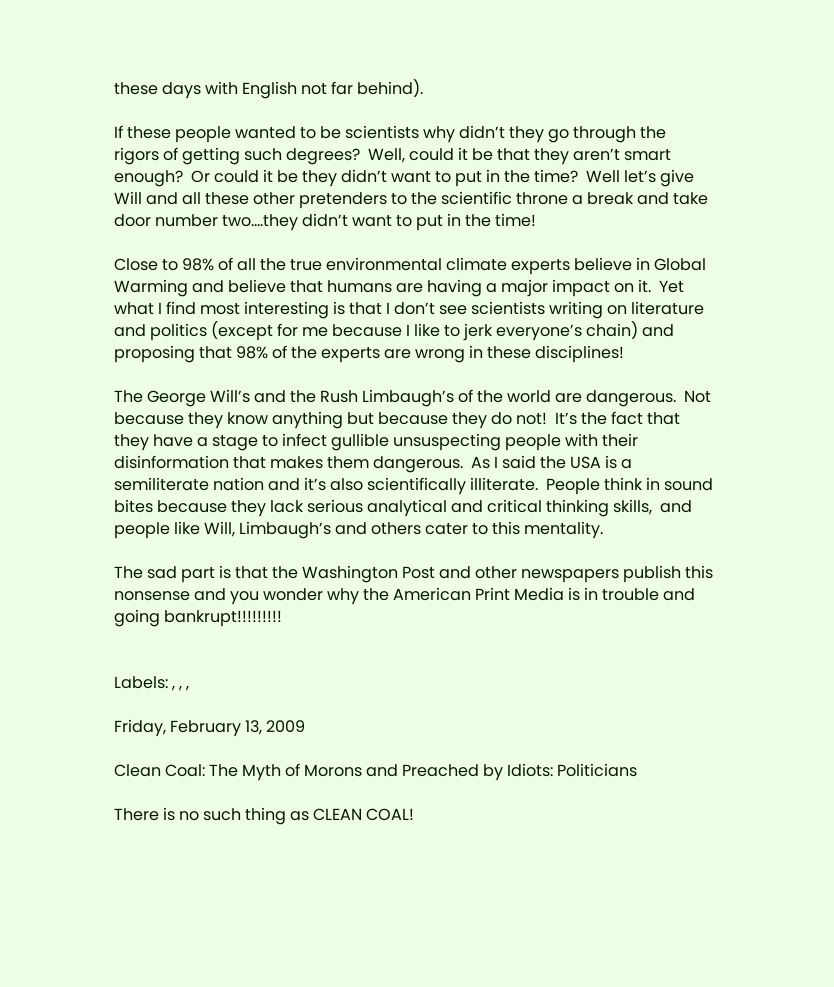these days with English not far behind).

If these people wanted to be scientists why didn’t they go through the rigors of getting such degrees?  Well, could it be that they aren’t smart enough?  Or could it be they didn’t want to put in the time?  Well let’s give Will and all these other pretenders to the scientific throne a break and take door number two….they didn’t want to put in the time!

Close to 98% of all the true environmental climate experts believe in Global Warming and believe that humans are having a major impact on it.  Yet what I find most interesting is that I don’t see scientists writing on literature and politics (except for me because I like to jerk everyone’s chain) and proposing that 98% of the experts are wrong in these disciplines!

The George Will’s and the Rush Limbaugh’s of the world are dangerous.  Not because they know anything but because they do not!  It’s the fact that they have a stage to infect gullible unsuspecting people with their disinformation that makes them dangerous.  As I said the USA is a semiliterate nation and it’s also scientifically illiterate.  People think in sound bites because they lack serious analytical and critical thinking skills,  and  people like Will, Limbaugh’s and others cater to this mentality.

The sad part is that the Washington Post and other newspapers publish this nonsense and you wonder why the American Print Media is in trouble and going bankrupt!!!!!!!!!


Labels: , , ,

Friday, February 13, 2009

Clean Coal: The Myth of Morons and Preached by Idiots: Politicians

There is no such thing as CLEAN COAL!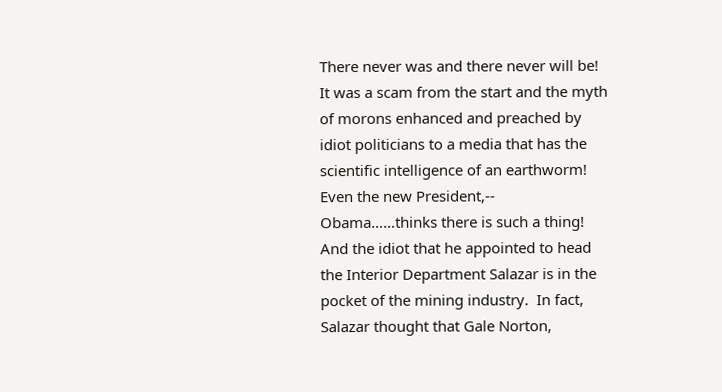There never was and there never will be!  It was a scam from the start and the myth of morons enhanced and preached by idiot politicians to a media that has the scientific intelligence of an earthworm! Even the new President,-- Obama……thinks there is such a thing!  And the idiot that he appointed to head the Interior Department Salazar is in the pocket of the mining industry.  In fact, Salazar thought that Gale Norton,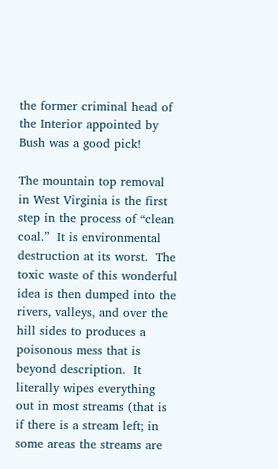the former criminal head of the Interior appointed by Bush was a good pick!

The mountain top removal in West Virginia is the first step in the process of “clean coal.”  It is environmental destruction at its worst.  The toxic waste of this wonderful idea is then dumped into the rivers, valleys, and over the hill sides to produces a poisonous mess that is beyond description.  It literally wipes everything out in most streams (that is if there is a stream left; in some areas the streams are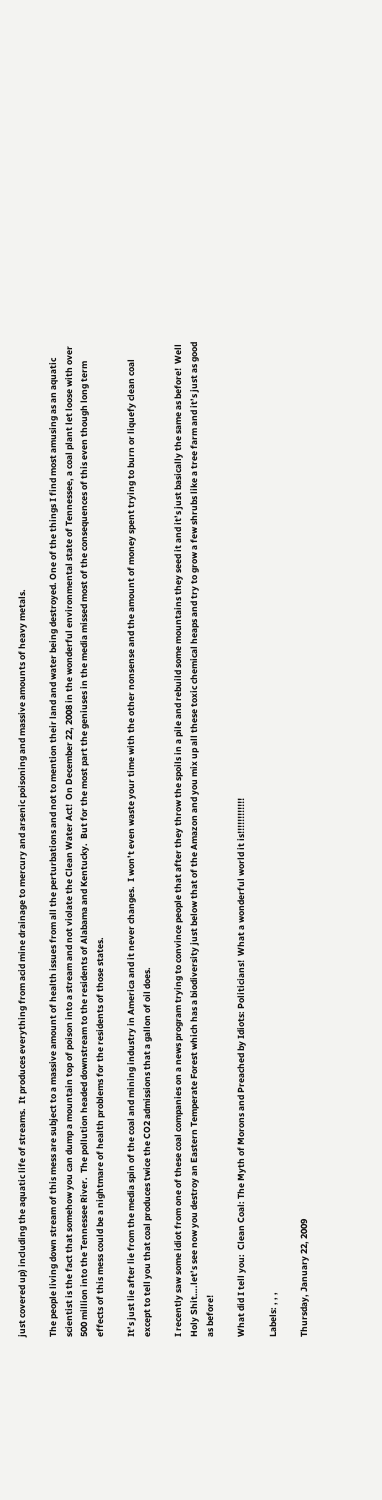just covered up) including the aquatic life of streams.  It produces everything from acid mine drainage to mercury and arsenic poisoning and massive amounts of heavy metals.

The people living down stream of this mess are subject to a massive amount of health issues from all the perturbations and not to mention their land and water being destroyed. One of the things I find most amusing as an aquatic scientist is the fact that somehow you can dump a mountain top of poison into a stream and not violate the Clean Water Act!  On December 22, 2008 in the wonderful environmental state of Tennessee, a coal plant let loose with over 500 million into the Tennessee River.  The pollution headed downstream to the residents of Alabama and Kentucky.  But for the most part the geniuses in the media missed most of the consequences of this even though long term effects of this mess could be a nightmare of health problems for the residents of those states.

It’s just lie after lie from the media spin of the coal and mining industry in America and it never changes.  I won’t even waste your time with the other nonsense and the amount of money spent trying to burn or liquefy clean coal except to tell you that coal produces twice the CO2 admissions that a gallon of oil does.

I recently saw some idiot from one of these coal companies on a news program trying to convince people that after they throw the spoils in a pile and rebuild some mountains they seed it and it’s just basically the same as before!  Well Holy Shit….let’s see now you destroy an Eastern Temperate Forest which has a biodiversity just below that of the Amazon and you mix up all these toxic chemical heaps and try to grow a few shrubs like a tree farm and it’s just as good as before!

What did I tell you:  Clean Coal: The Myth of Morons and Preached by Idiots: Politicians!  What a wonderful world it is!!!!!!!!!!!!

Labels: , , ,

Thursday, January 22, 2009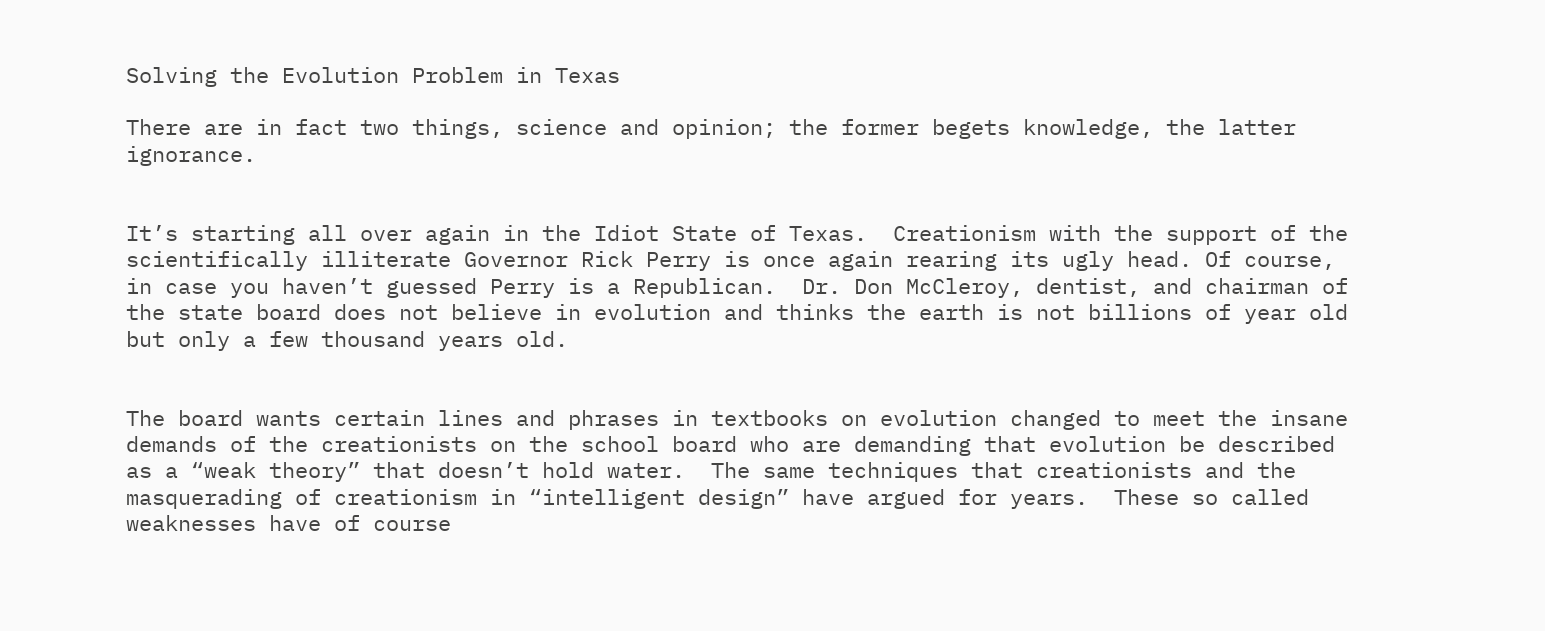Solving the Evolution Problem in Texas

There are in fact two things, science and opinion; the former begets knowledge, the latter ignorance.


It’s starting all over again in the Idiot State of Texas.  Creationism with the support of the scientifically illiterate Governor Rick Perry is once again rearing its ugly head. Of course, in case you haven’t guessed Perry is a Republican.  Dr. Don McCleroy, dentist, and chairman of the state board does not believe in evolution and thinks the earth is not billions of year old but only a few thousand years old.


The board wants certain lines and phrases in textbooks on evolution changed to meet the insane demands of the creationists on the school board who are demanding that evolution be described as a “weak theory” that doesn’t hold water.  The same techniques that creationists and the masquerading of creationism in “intelligent design” have argued for years.  These so called weaknesses have of course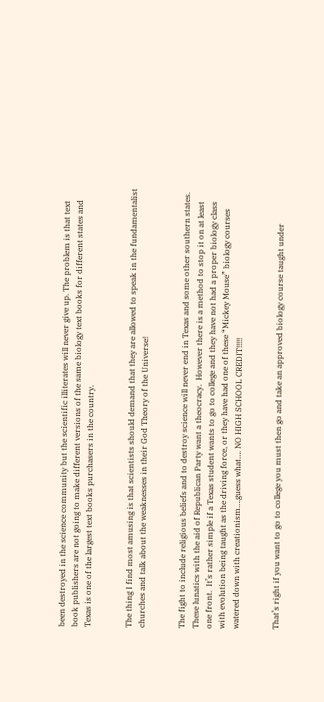been destroyed in the science community but the scientific illiterates will never give up. The problem is that text book publishers are not going to make different versions of the same biology text books for different states and Texas is one of the largest text books purchasers in the country.


The thing I find most amusing is that scientists should demand that they are allowed to speak in the fundamentalist churches and talk about the weaknesses in their God Theory of the Universe!


The fight to include religious beliefs and to destroy science will never end in Texas and some other southern states.  These lunatics with the aid of Republican Party want a theocracy.  However there is a method to stop it on at least one front.  It’s rather simple if a Texas student wants to go to college and they have not had a proper biology class with evolution being taught as the driving force, or they have had one of these “Mickey Mouse” biology courses watered down with creationism….guess what…. NO HIGH SCHOOL CREDIT!!!!!


That’s right if you want to go to college you must then go and take an approved biology course taught under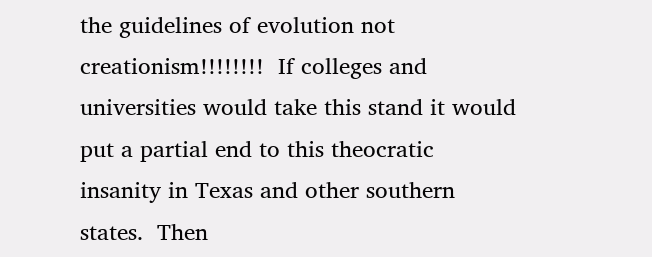the guidelines of evolution not creationism!!!!!!!!  If colleges and universities would take this stand it would put a partial end to this theocratic insanity in Texas and other southern states.  Then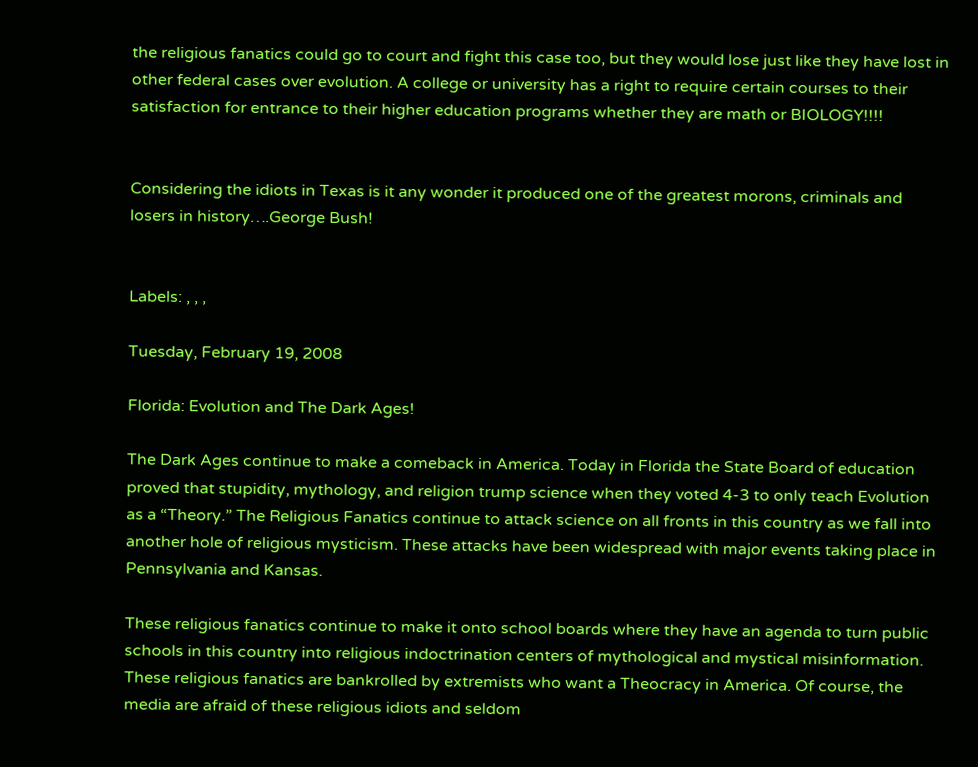the religious fanatics could go to court and fight this case too, but they would lose just like they have lost in other federal cases over evolution. A college or university has a right to require certain courses to their satisfaction for entrance to their higher education programs whether they are math or BIOLOGY!!!!


Considering the idiots in Texas is it any wonder it produced one of the greatest morons, criminals and losers in history….George Bush!


Labels: , , ,

Tuesday, February 19, 2008

Florida: Evolution and The Dark Ages!

The Dark Ages continue to make a comeback in America. Today in Florida the State Board of education proved that stupidity, mythology, and religion trump science when they voted 4-3 to only teach Evolution as a “Theory.” The Religious Fanatics continue to attack science on all fronts in this country as we fall into another hole of religious mysticism. These attacks have been widespread with major events taking place in Pennsylvania and Kansas.

These religious fanatics continue to make it onto school boards where they have an agenda to turn public schools in this country into religious indoctrination centers of mythological and mystical misinformation. These religious fanatics are bankrolled by extremists who want a Theocracy in America. Of course, the media are afraid of these religious idiots and seldom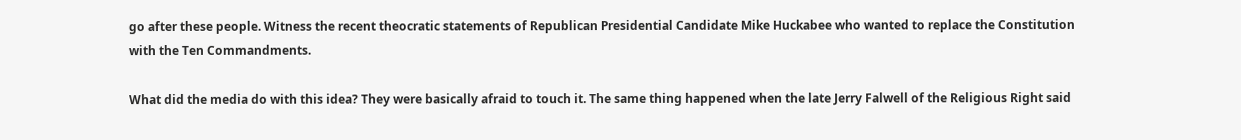go after these people. Witness the recent theocratic statements of Republican Presidential Candidate Mike Huckabee who wanted to replace the Constitution with the Ten Commandments.

What did the media do with this idea? They were basically afraid to touch it. The same thing happened when the late Jerry Falwell of the Religious Right said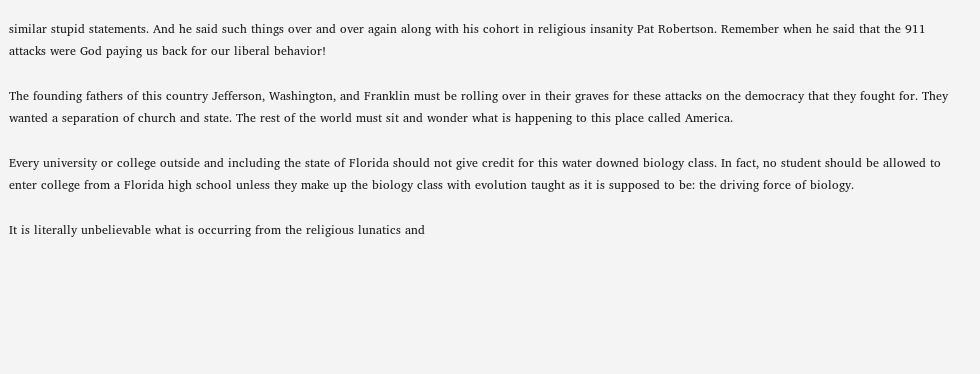similar stupid statements. And he said such things over and over again along with his cohort in religious insanity Pat Robertson. Remember when he said that the 911 attacks were God paying us back for our liberal behavior!

The founding fathers of this country Jefferson, Washington, and Franklin must be rolling over in their graves for these attacks on the democracy that they fought for. They wanted a separation of church and state. The rest of the world must sit and wonder what is happening to this place called America.

Every university or college outside and including the state of Florida should not give credit for this water downed biology class. In fact, no student should be allowed to enter college from a Florida high school unless they make up the biology class with evolution taught as it is supposed to be: the driving force of biology.

It is literally unbelievable what is occurring from the religious lunatics and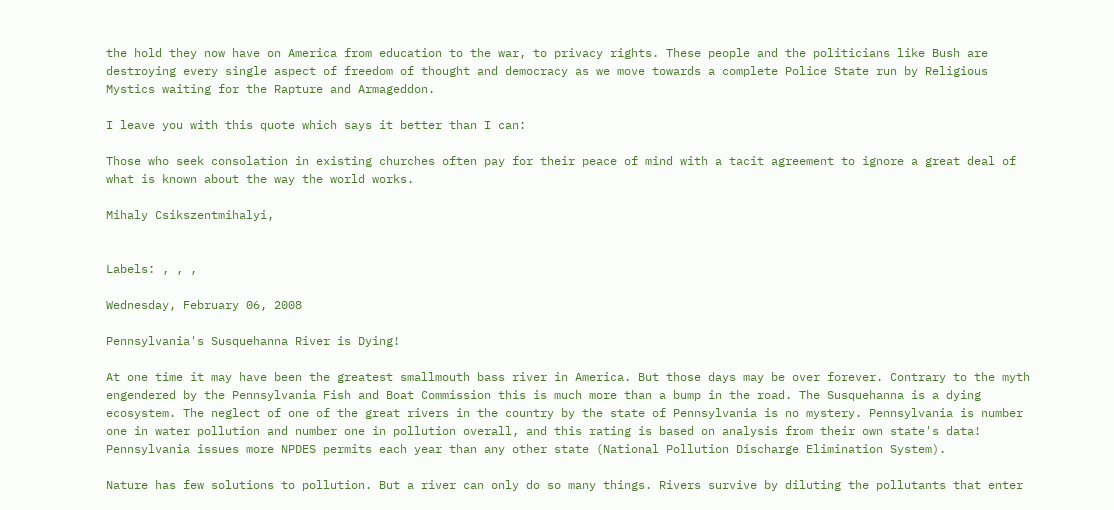the hold they now have on America from education to the war, to privacy rights. These people and the politicians like Bush are destroying every single aspect of freedom of thought and democracy as we move towards a complete Police State run by Religious Mystics waiting for the Rapture and Armageddon.

I leave you with this quote which says it better than I can:

Those who seek consolation in existing churches often pay for their peace of mind with a tacit agreement to ignore a great deal of what is known about the way the world works.

Mihaly Csikszentmihalyi,


Labels: , , ,

Wednesday, February 06, 2008

Pennsylvania's Susquehanna River is Dying!

At one time it may have been the greatest smallmouth bass river in America. But those days may be over forever. Contrary to the myth engendered by the Pennsylvania Fish and Boat Commission this is much more than a bump in the road. The Susquehanna is a dying ecosystem. The neglect of one of the great rivers in the country by the state of Pennsylvania is no mystery. Pennsylvania is number one in water pollution and number one in pollution overall, and this rating is based on analysis from their own state's data! Pennsylvania issues more NPDES permits each year than any other state (National Pollution Discharge Elimination System).

Nature has few solutions to pollution. But a river can only do so many things. Rivers survive by diluting the pollutants that enter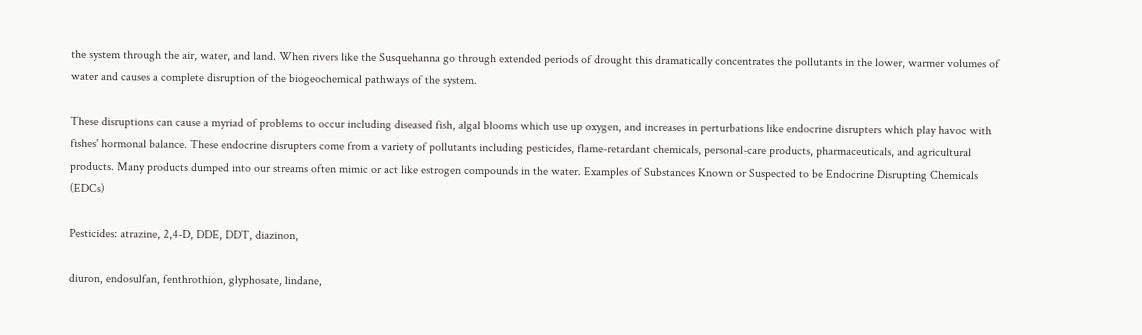the system through the air, water, and land. When rivers like the Susquehanna go through extended periods of drought this dramatically concentrates the pollutants in the lower, warmer volumes of water and causes a complete disruption of the biogeochemical pathways of the system.

These disruptions can cause a myriad of problems to occur including diseased fish, algal blooms which use up oxygen, and increases in perturbations like endocrine disrupters which play havoc with fishes' hormonal balance. These endocrine disrupters come from a variety of pollutants including pesticides, flame-retardant chemicals, personal-care products, pharmaceuticals, and agricultural products. Many products dumped into our streams often mimic or act like estrogen compounds in the water. Examples of Substances Known or Suspected to be Endocrine Disrupting Chemicals (EDCs)

Pesticides: atrazine, 2,4-D, DDE, DDT, diazinon,

diuron, endosulfan, fenthrothion, glyphosate, lindane,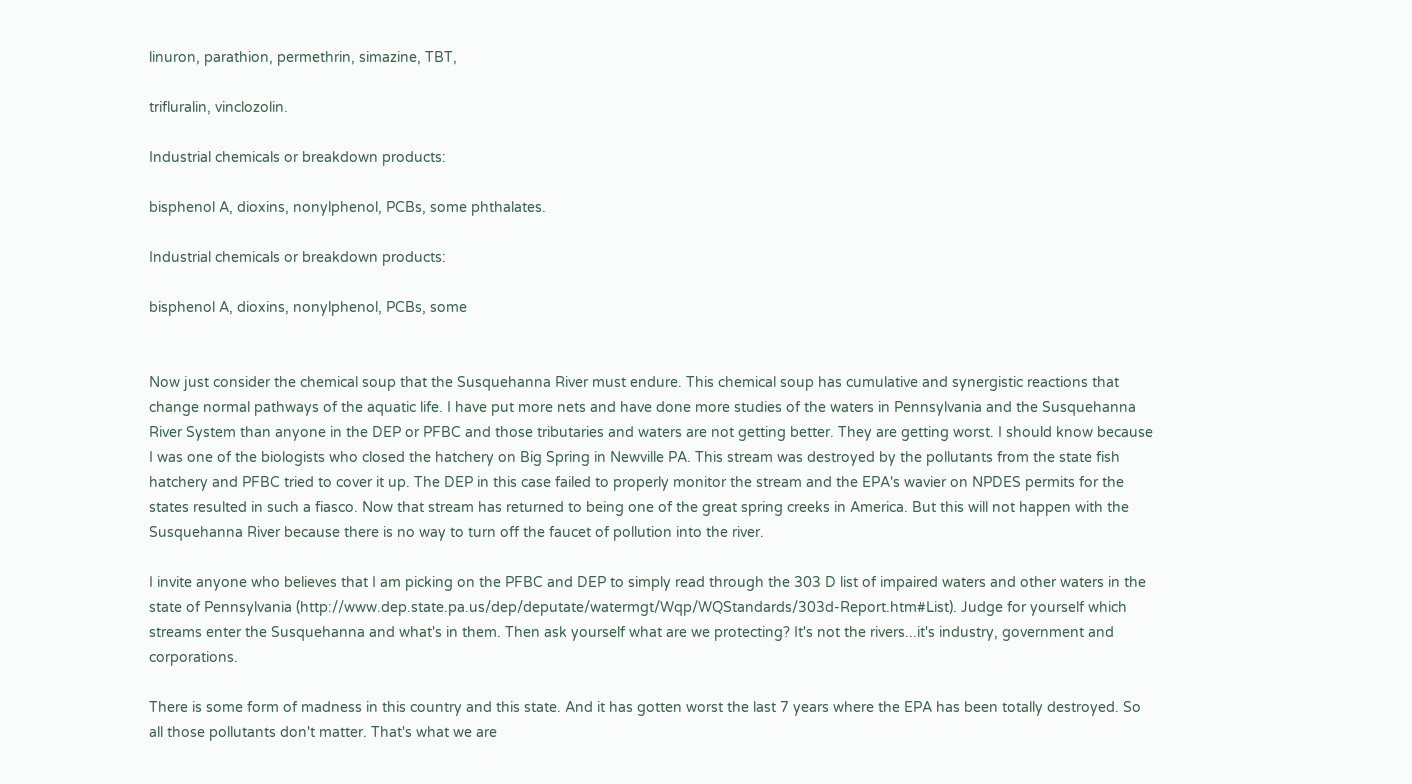linuron, parathion, permethrin, simazine, TBT,

trifluralin, vinclozolin.

Industrial chemicals or breakdown products:

bisphenol A, dioxins, nonylphenol, PCBs, some phthalates.

Industrial chemicals or breakdown products:

bisphenol A, dioxins, nonylphenol, PCBs, some


Now just consider the chemical soup that the Susquehanna River must endure. This chemical soup has cumulative and synergistic reactions that change normal pathways of the aquatic life. I have put more nets and have done more studies of the waters in Pennsylvania and the Susquehanna River System than anyone in the DEP or PFBC and those tributaries and waters are not getting better. They are getting worst. I should know because I was one of the biologists who closed the hatchery on Big Spring in Newville PA. This stream was destroyed by the pollutants from the state fish hatchery and PFBC tried to cover it up. The DEP in this case failed to properly monitor the stream and the EPA's wavier on NPDES permits for the states resulted in such a fiasco. Now that stream has returned to being one of the great spring creeks in America. But this will not happen with the Susquehanna River because there is no way to turn off the faucet of pollution into the river.

I invite anyone who believes that I am picking on the PFBC and DEP to simply read through the 303 D list of impaired waters and other waters in the state of Pennsylvania (http://www.dep.state.pa.us/dep/deputate/watermgt/Wqp/WQStandards/303d-Report.htm#List). Judge for yourself which streams enter the Susquehanna and what's in them. Then ask yourself what are we protecting? It's not the rivers...it's industry, government and corporations.

There is some form of madness in this country and this state. And it has gotten worst the last 7 years where the EPA has been totally destroyed. So all those pollutants don't matter. That's what we are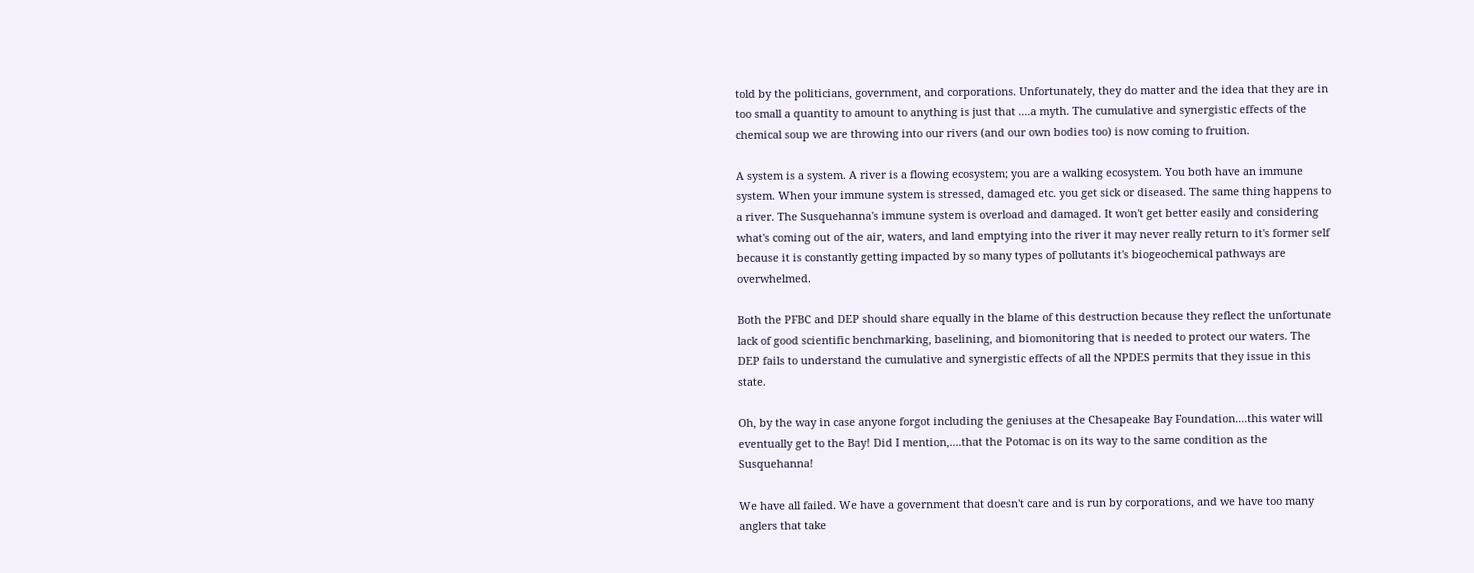told by the politicians, government, and corporations. Unfortunately, they do matter and the idea that they are in too small a quantity to amount to anything is just that ....a myth. The cumulative and synergistic effects of the chemical soup we are throwing into our rivers (and our own bodies too) is now coming to fruition.

A system is a system. A river is a flowing ecosystem; you are a walking ecosystem. You both have an immune system. When your immune system is stressed, damaged etc. you get sick or diseased. The same thing happens to a river. The Susquehanna's immune system is overload and damaged. It won't get better easily and considering what's coming out of the air, waters, and land emptying into the river it may never really return to it's former self because it is constantly getting impacted by so many types of pollutants it's biogeochemical pathways are overwhelmed.

Both the PFBC and DEP should share equally in the blame of this destruction because they reflect the unfortunate lack of good scientific benchmarking, baselining, and biomonitoring that is needed to protect our waters. The DEP fails to understand the cumulative and synergistic effects of all the NPDES permits that they issue in this state.

Oh, by the way in case anyone forgot including the geniuses at the Chesapeake Bay Foundation....this water will eventually get to the Bay! Did I mention,....that the Potomac is on its way to the same condition as the Susquehanna!

We have all failed. We have a government that doesn't care and is run by corporations, and we have too many anglers that take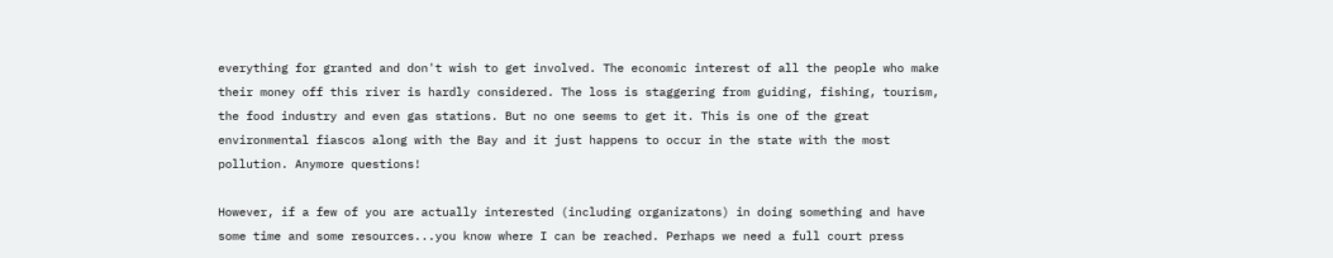everything for granted and don't wish to get involved. The economic interest of all the people who make their money off this river is hardly considered. The loss is staggering from guiding, fishing, tourism, the food industry and even gas stations. But no one seems to get it. This is one of the great environmental fiascos along with the Bay and it just happens to occur in the state with the most pollution. Anymore questions!

However, if a few of you are actually interested (including organizatons) in doing something and have some time and some resources...you know where I can be reached. Perhaps we need a full court press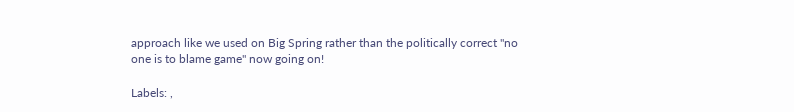approach like we used on Big Spring rather than the politically correct "no one is to blame game" now going on!

Labels: ,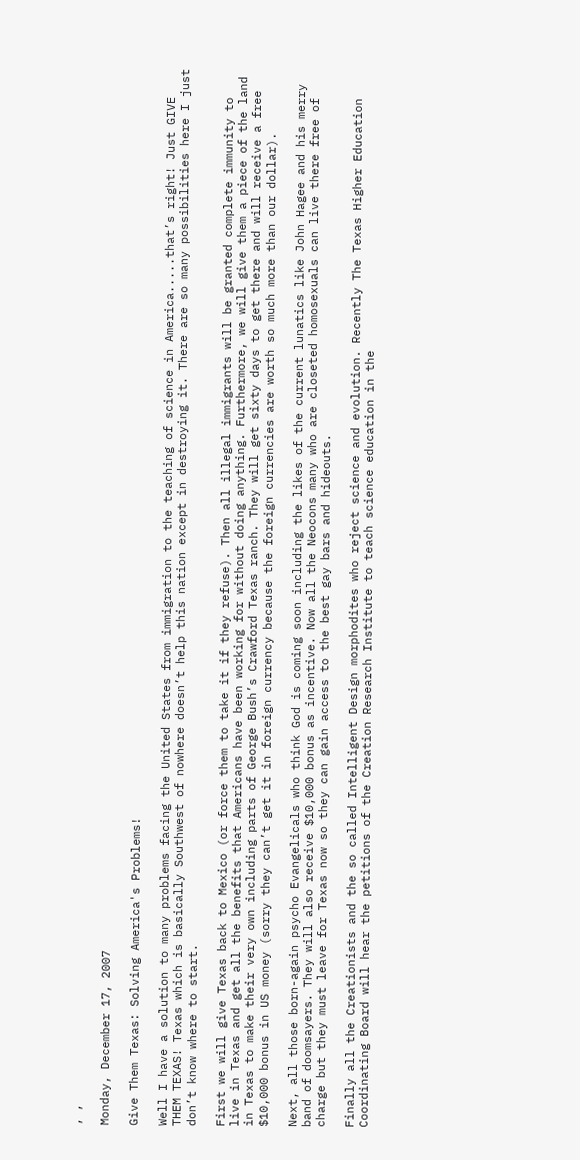, ,

Monday, December 17, 2007

Give Them Texas: Solving America's Problems!

Well I have a solution to many problems facing the United States from immigration to the teaching of science in America.....that’s right! Just GIVE THEM TEXAS! Texas which is basically Southwest of nowhere doesn’t help this nation except in destroying it. There are so many possibilities here I just don’t know where to start.

First we will give Texas back to Mexico (or force them to take it if they refuse). Then all illegal immigrants will be granted complete immunity to live in Texas and get all the benefits that Americans have been working for without doing anything. Furthermore, we will give them a piece of the land in Texas to make their very own including parts of George Bush’s Crawford Texas ranch. They will get sixty days to get there and will receive a free $10,000 bonus in US money (sorry they can’t get it in foreign currency because the foreign currencies are worth so much more than our dollar).

Next, all those born-again psycho Evangelicals who think God is coming soon including the likes of the current lunatics like John Hagee and his merry band of doomsayers. They will also receive $10,000 bonus as incentive. Now all the Neocons many who are closeted homosexuals can live there free of charge but they must leave for Texas now so they can gain access to the best gay bars and hideouts.

Finally all the Creationists and the so called Intelligent Design morphodites who reject science and evolution. Recently The Texas Higher Education Coordinating Board will hear the petitions of the Creation Research Institute to teach science education in the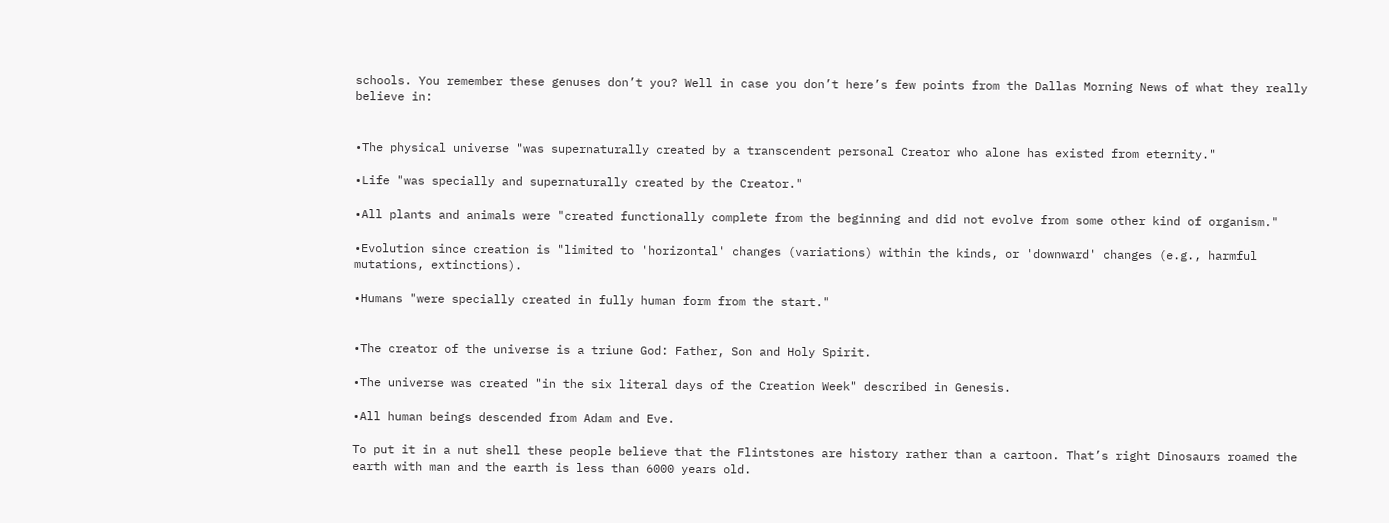schools. You remember these genuses don’t you? Well in case you don’t here’s few points from the Dallas Morning News of what they really believe in:


•The physical universe "was supernaturally created by a transcendent personal Creator who alone has existed from eternity."

•Life "was specially and supernaturally created by the Creator."

•All plants and animals were "created functionally complete from the beginning and did not evolve from some other kind of organism."

•Evolution since creation is "limited to 'horizontal' changes (variations) within the kinds, or 'downward' changes (e.g., harmful mutations, extinctions).

•Humans "were specially created in fully human form from the start."


•The creator of the universe is a triune God: Father, Son and Holy Spirit.

•The universe was created "in the six literal days of the Creation Week" described in Genesis.

•All human beings descended from Adam and Eve.

To put it in a nut shell these people believe that the Flintstones are history rather than a cartoon. That’s right Dinosaurs roamed the earth with man and the earth is less than 6000 years old.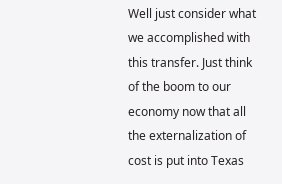Well just consider what we accomplished with this transfer. Just think of the boom to our economy now that all the externalization of cost is put into Texas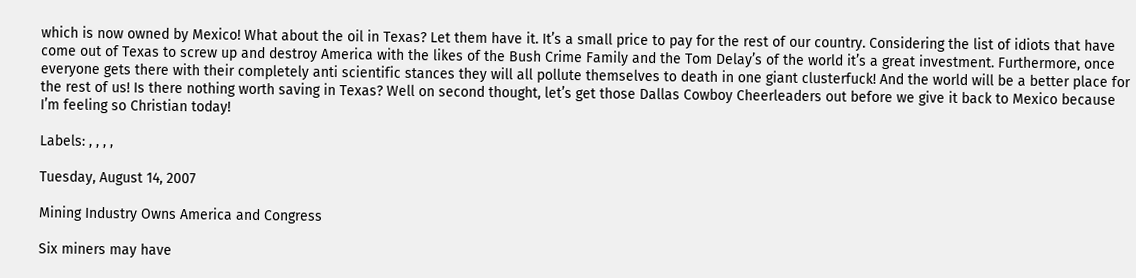which is now owned by Mexico! What about the oil in Texas? Let them have it. It’s a small price to pay for the rest of our country. Considering the list of idiots that have come out of Texas to screw up and destroy America with the likes of the Bush Crime Family and the Tom Delay’s of the world it’s a great investment. Furthermore, once everyone gets there with their completely anti scientific stances they will all pollute themselves to death in one giant clusterfuck! And the world will be a better place for the rest of us! Is there nothing worth saving in Texas? Well on second thought, let’s get those Dallas Cowboy Cheerleaders out before we give it back to Mexico because I’m feeling so Christian today!

Labels: , , , ,

Tuesday, August 14, 2007

Mining Industry Owns America and Congress

Six miners may have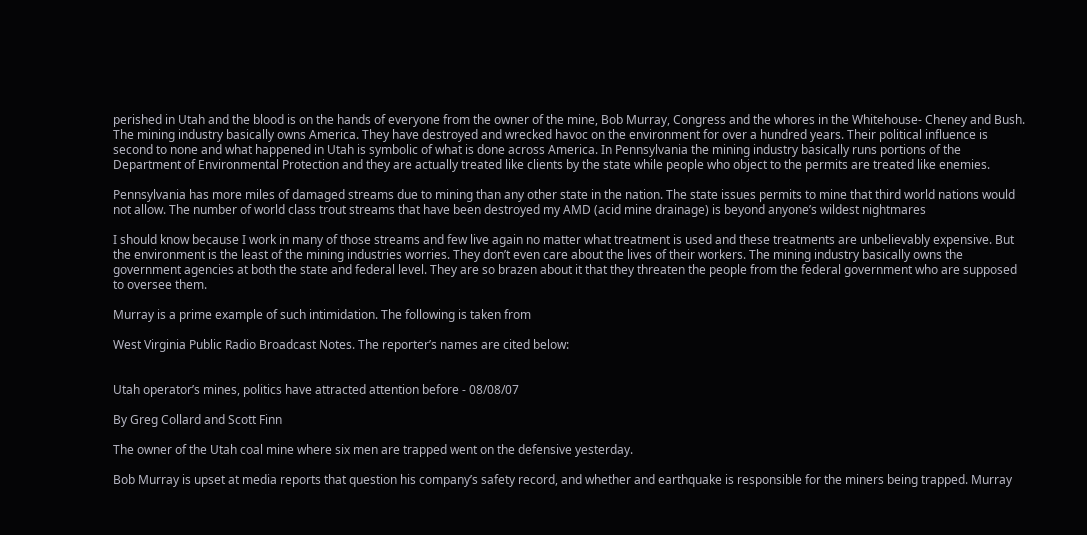perished in Utah and the blood is on the hands of everyone from the owner of the mine, Bob Murray, Congress and the whores in the Whitehouse- Cheney and Bush. The mining industry basically owns America. They have destroyed and wrecked havoc on the environment for over a hundred years. Their political influence is second to none and what happened in Utah is symbolic of what is done across America. In Pennsylvania the mining industry basically runs portions of the Department of Environmental Protection and they are actually treated like clients by the state while people who object to the permits are treated like enemies.

Pennsylvania has more miles of damaged streams due to mining than any other state in the nation. The state issues permits to mine that third world nations would not allow. The number of world class trout streams that have been destroyed my AMD (acid mine drainage) is beyond anyone’s wildest nightmares

I should know because I work in many of those streams and few live again no matter what treatment is used and these treatments are unbelievably expensive. But the environment is the least of the mining industries worries. They don’t even care about the lives of their workers. The mining industry basically owns the government agencies at both the state and federal level. They are so brazen about it that they threaten the people from the federal government who are supposed to oversee them.

Murray is a prime example of such intimidation. The following is taken from

West Virginia Public Radio Broadcast Notes. The reporter’s names are cited below:


Utah operator’s mines, politics have attracted attention before - 08/08/07

By Greg Collard and Scott Finn

The owner of the Utah coal mine where six men are trapped went on the defensive yesterday.

Bob Murray is upset at media reports that question his company’s safety record, and whether and earthquake is responsible for the miners being trapped. Murray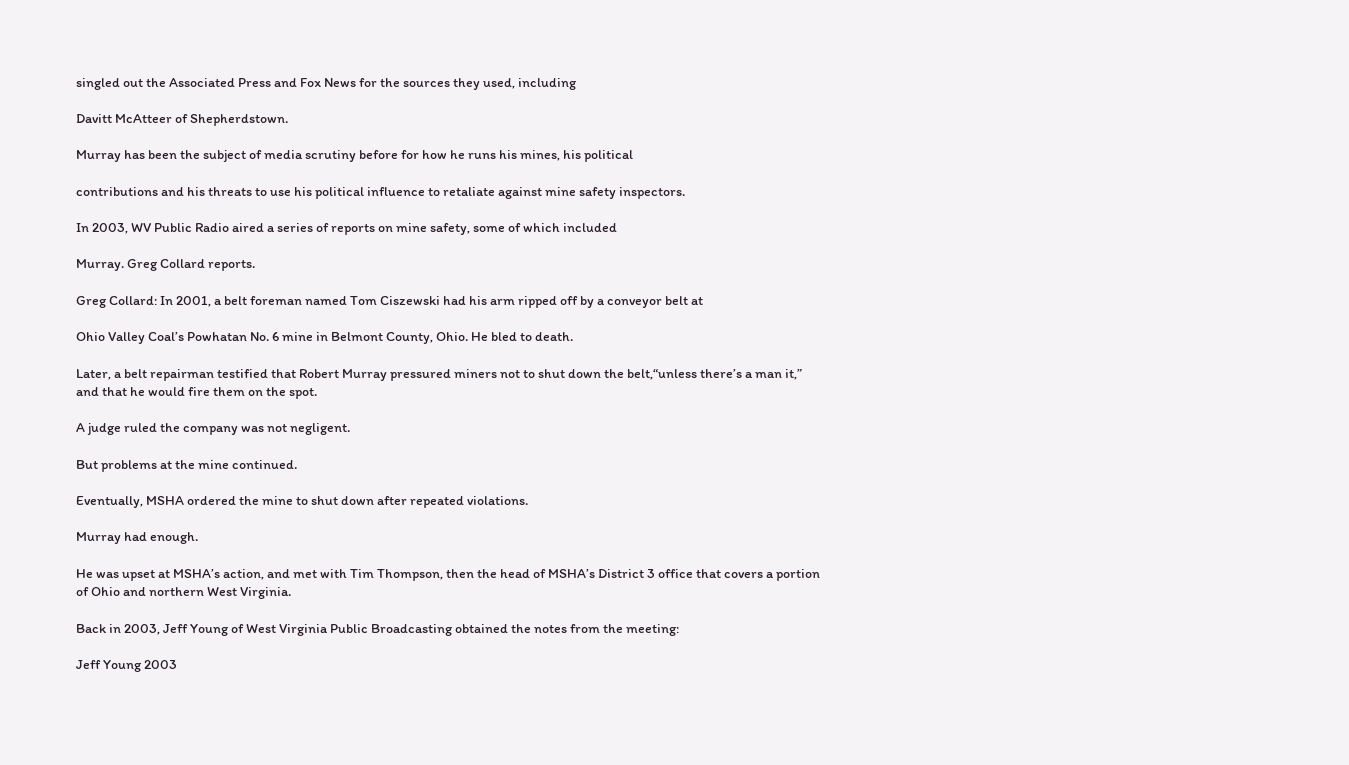singled out the Associated Press and Fox News for the sources they used, including

Davitt McAtteer of Shepherdstown.

Murray has been the subject of media scrutiny before for how he runs his mines, his political

contributions and his threats to use his political influence to retaliate against mine safety inspectors.

In 2003, WV Public Radio aired a series of reports on mine safety, some of which included

Murray. Greg Collard reports.

Greg Collard: In 2001, a belt foreman named Tom Ciszewski had his arm ripped off by a conveyor belt at

Ohio Valley Coal’s Powhatan No. 6 mine in Belmont County, Ohio. He bled to death.

Later, a belt repairman testified that Robert Murray pressured miners not to shut down the belt,“unless there’s a man it,” and that he would fire them on the spot.

A judge ruled the company was not negligent.

But problems at the mine continued.

Eventually, MSHA ordered the mine to shut down after repeated violations.

Murray had enough.

He was upset at MSHA’s action, and met with Tim Thompson, then the head of MSHA’s District 3 office that covers a portion of Ohio and northern West Virginia.

Back in 2003, Jeff Young of West Virginia Public Broadcasting obtained the notes from the meeting:

Jeff Young 2003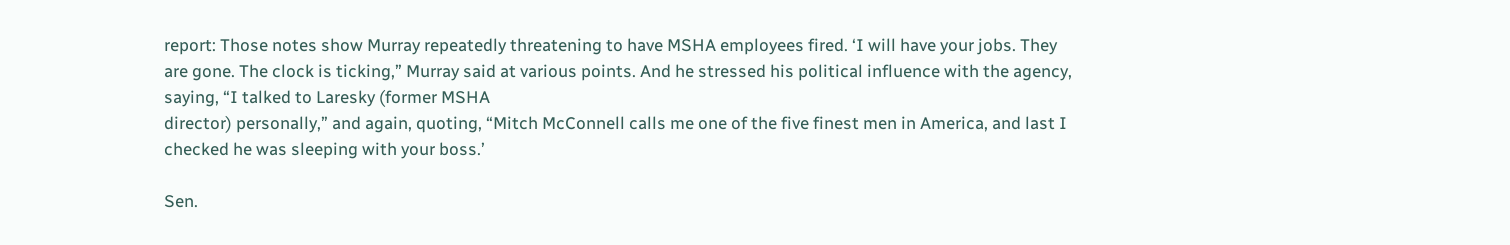report: Those notes show Murray repeatedly threatening to have MSHA employees fired. ‘I will have your jobs. They are gone. The clock is ticking,” Murray said at various points. And he stressed his political influence with the agency, saying, “I talked to Laresky (former MSHA
director) personally,” and again, quoting, “Mitch McConnell calls me one of the five finest men in America, and last I checked he was sleeping with your boss.’

Sen.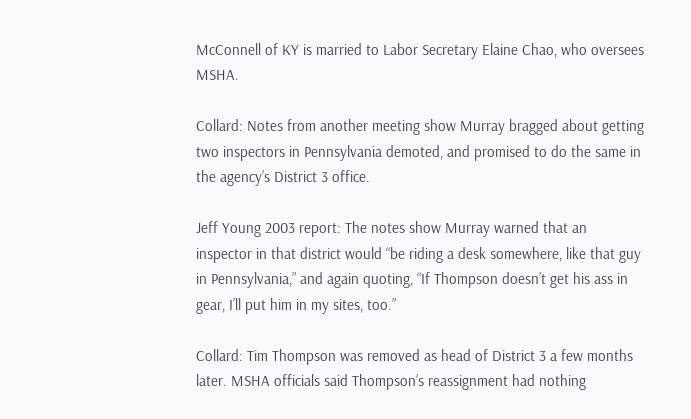McConnell of KY is married to Labor Secretary Elaine Chao, who oversees MSHA.

Collard: Notes from another meeting show Murray bragged about getting two inspectors in Pennsylvania demoted, and promised to do the same in the agency’s District 3 office.

Jeff Young 2003 report: The notes show Murray warned that an inspector in that district would “be riding a desk somewhere, like that guy in Pennsylvania,” and again quoting, “If Thompson doesn’t get his ass in gear, I’ll put him in my sites, too.”

Collard: Tim Thompson was removed as head of District 3 a few months later. MSHA officials said Thompson’s reassignment had nothing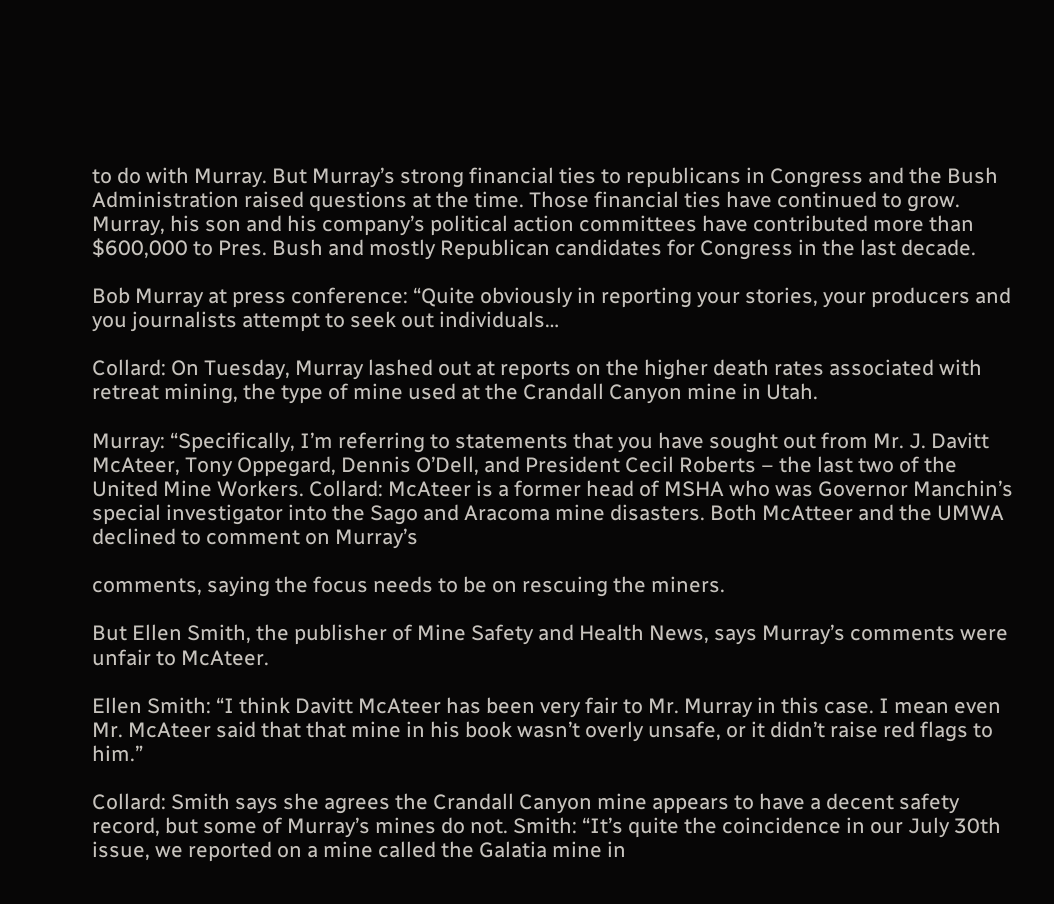to do with Murray. But Murray’s strong financial ties to republicans in Congress and the Bush Administration raised questions at the time. Those financial ties have continued to grow. Murray, his son and his company’s political action committees have contributed more than $600,000 to Pres. Bush and mostly Republican candidates for Congress in the last decade.

Bob Murray at press conference: “Quite obviously in reporting your stories, your producers and you journalists attempt to seek out individuals…

Collard: On Tuesday, Murray lashed out at reports on the higher death rates associated with retreat mining, the type of mine used at the Crandall Canyon mine in Utah.

Murray: “Specifically, I’m referring to statements that you have sought out from Mr. J. Davitt McAteer, Tony Oppegard, Dennis O’Dell, and President Cecil Roberts – the last two of the United Mine Workers. Collard: McAteer is a former head of MSHA who was Governor Manchin’s special investigator into the Sago and Aracoma mine disasters. Both McAtteer and the UMWA declined to comment on Murray’s

comments, saying the focus needs to be on rescuing the miners.

But Ellen Smith, the publisher of Mine Safety and Health News, says Murray’s comments were unfair to McAteer.

Ellen Smith: “I think Davitt McAteer has been very fair to Mr. Murray in this case. I mean even Mr. McAteer said that that mine in his book wasn’t overly unsafe, or it didn’t raise red flags to him.”

Collard: Smith says she agrees the Crandall Canyon mine appears to have a decent safety record, but some of Murray’s mines do not. Smith: “It’s quite the coincidence in our July 30th issue, we reported on a mine called the Galatia mine in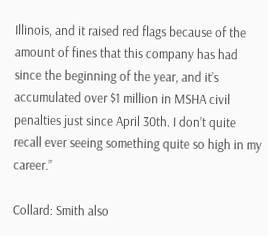Illinois, and it raised red flags because of the amount of fines that this company has had since the beginning of the year, and it’s accumulated over $1 million in MSHA civil penalties just since April 30th. I don’t quite recall ever seeing something quite so high in my career.”

Collard: Smith also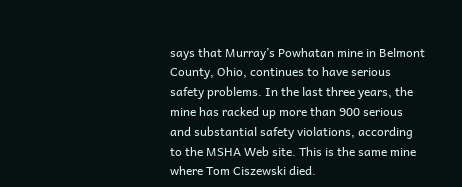says that Murray’s Powhatan mine in Belmont County, Ohio, continues to have serious safety problems. In the last three years, the mine has racked up more than 900 serious and substantial safety violations, according to the MSHA Web site. This is the same mine where Tom Ciszewski died.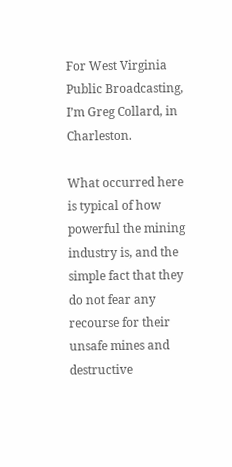For West Virginia Public Broadcasting, I’m Greg Collard, in Charleston.

What occurred here is typical of how powerful the mining industry is, and the simple fact that they do not fear any recourse for their unsafe mines and destructive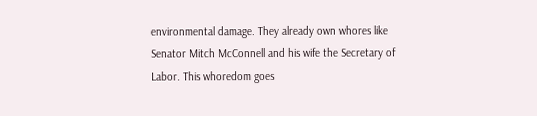environmental damage. They already own whores like Senator Mitch McConnell and his wife the Secretary of Labor. This whoredom goes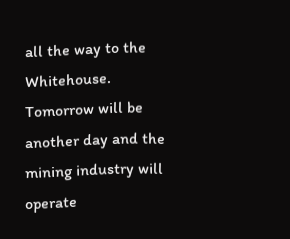all the way to the Whitehouse. Tomorrow will be another day and the mining industry will operate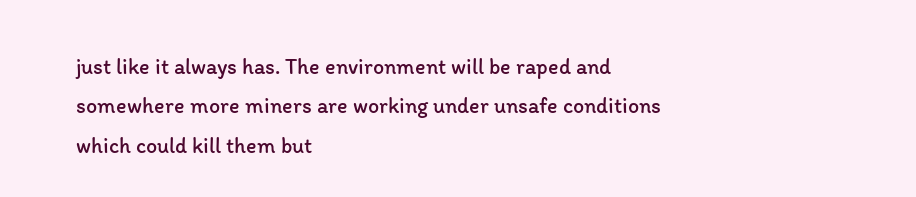just like it always has. The environment will be raped and somewhere more miners are working under unsafe conditions which could kill them but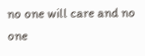no one will care and no one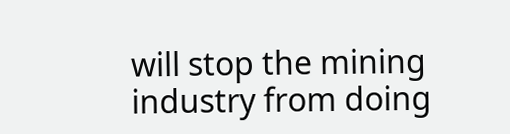will stop the mining industry from doing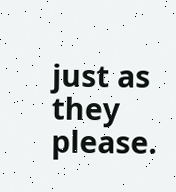just as they please.